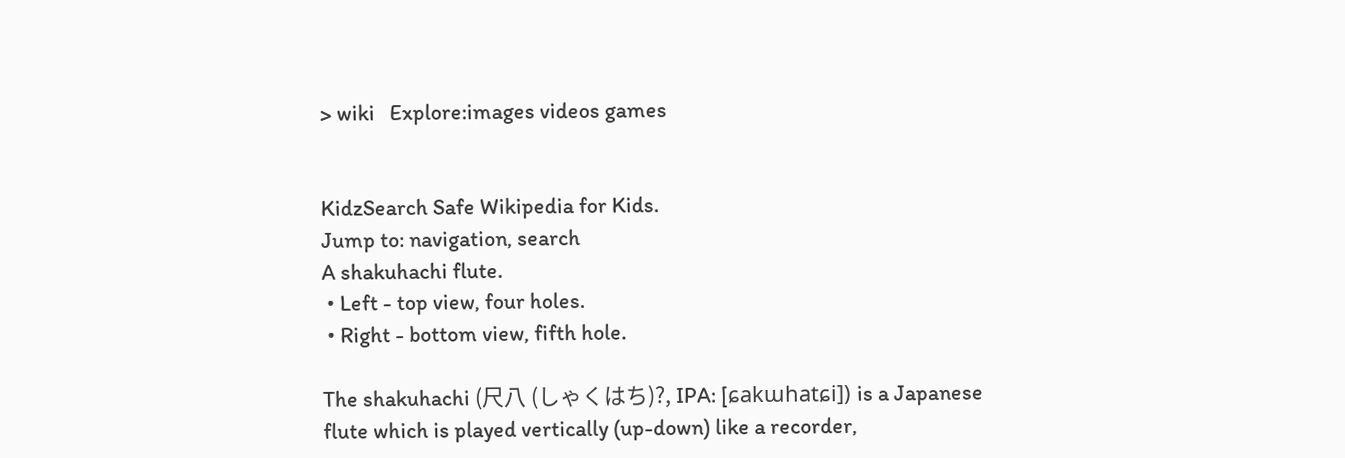> wiki   Explore:images videos games


KidzSearch Safe Wikipedia for Kids.
Jump to: navigation, search
A shakuhachi flute.
 • Left - top view, four holes.
 • Right - bottom view, fifth hole.

The shakuhachi (尺八 (しゃくはち)?, IPA: [ɕakɯhatɕi]) is a Japanese flute which is played vertically (up-down) like a recorder,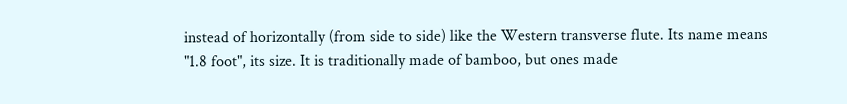instead of horizontally (from side to side) like the Western transverse flute. Its name means "1.8 foot", its size. It is traditionally made of bamboo, but ones made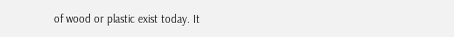of wood or plastic exist today. It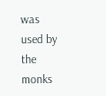was used by the monks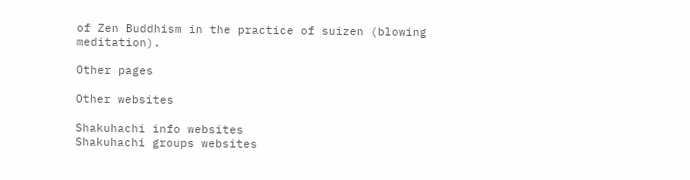of Zen Buddhism in the practice of suizen (blowing meditation).

Other pages

Other websites

Shakuhachi info websites
Shakuhachi groups websites